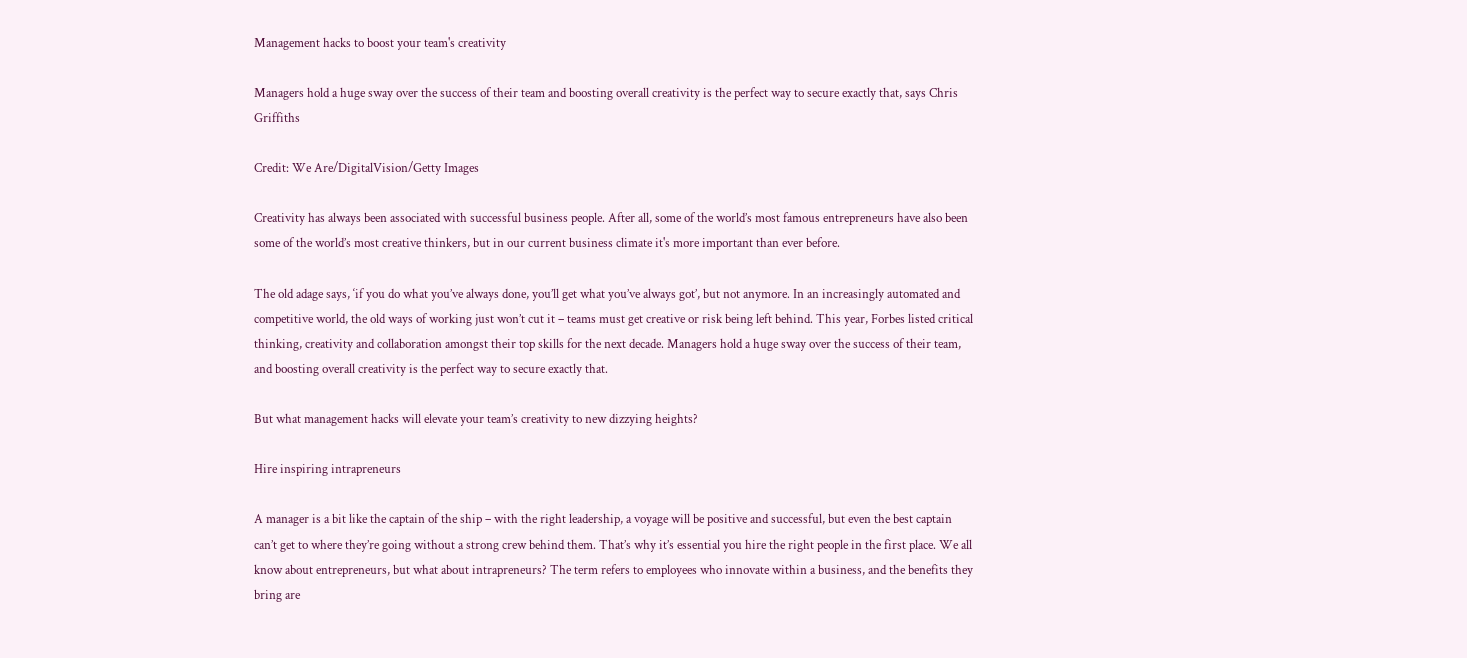Management hacks to boost your team's creativity

Managers hold a huge sway over the success of their team and boosting overall creativity is the perfect way to secure exactly that, says Chris Griffiths

Credit: We Are/DigitalVision/Getty Images

Creativity has always been associated with successful business people. After all, some of the world’s most famous entrepreneurs have also been some of the world’s most creative thinkers, but in our current business climate it's more important than ever before.

The old adage says, ‘if you do what you’ve always done, you’ll get what you’ve always got’, but not anymore. In an increasingly automated and competitive world, the old ways of working just won’t cut it – teams must get creative or risk being left behind. This year, Forbes listed critical thinking, creativity and collaboration amongst their top skills for the next decade. Managers hold a huge sway over the success of their team, and boosting overall creativity is the perfect way to secure exactly that.

But what management hacks will elevate your team’s creativity to new dizzying heights?

Hire inspiring intrapreneurs

A manager is a bit like the captain of the ship – with the right leadership, a voyage will be positive and successful, but even the best captain can’t get to where they’re going without a strong crew behind them. That’s why it’s essential you hire the right people in the first place. We all know about entrepreneurs, but what about intrapreneurs? The term refers to employees who innovate within a business, and the benefits they bring are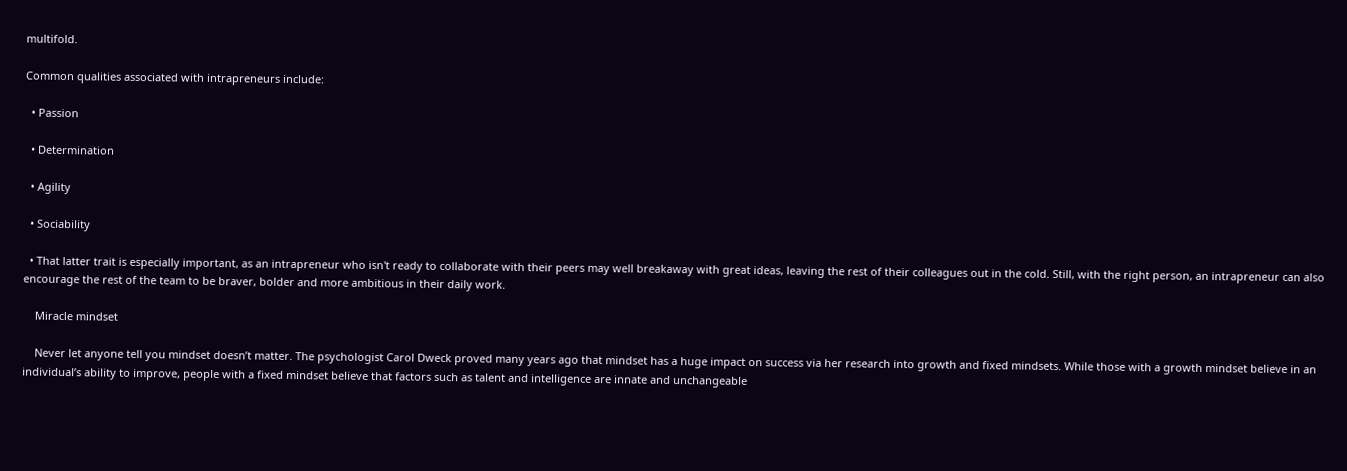multifold.

Common qualities associated with intrapreneurs include:

  • Passion

  • Determination

  • Agility

  • Sociability

  • That latter trait is especially important, as an intrapreneur who isn't ready to collaborate with their peers may well breakaway with great ideas, leaving the rest of their colleagues out in the cold. Still, with the right person, an intrapreneur can also encourage the rest of the team to be braver, bolder and more ambitious in their daily work.

    Miracle mindset

    Never let anyone tell you mindset doesn’t matter. The psychologist Carol Dweck proved many years ago that mindset has a huge impact on success via her research into growth and fixed mindsets. While those with a growth mindset believe in an individual’s ability to improve, people with a fixed mindset believe that factors such as talent and intelligence are innate and unchangeable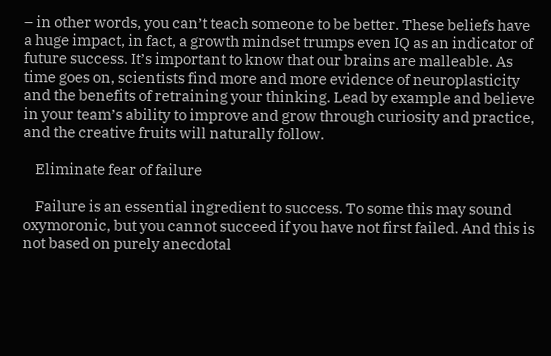– in other words, you can’t teach someone to be better. These beliefs have a huge impact, in fact, a growth mindset trumps even IQ as an indicator of future success. It’s important to know that our brains are malleable. As time goes on, scientists find more and more evidence of neuroplasticity and the benefits of retraining your thinking. Lead by example and believe in your team’s ability to improve and grow through curiosity and practice, and the creative fruits will naturally follow.

    Eliminate fear of failure

    Failure is an essential ingredient to success. To some this may sound oxymoronic, but you cannot succeed if you have not first failed. And this is not based on purely anecdotal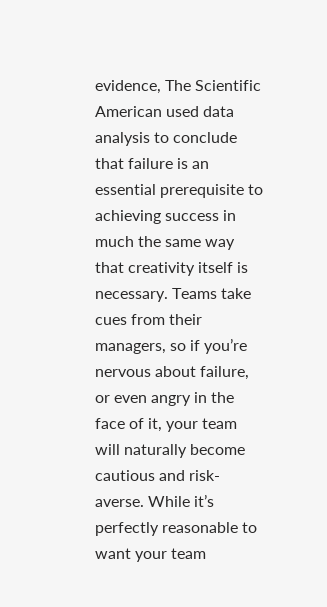evidence, The Scientific American used data analysis to conclude that failure is an essential prerequisite to achieving success in much the same way that creativity itself is necessary. Teams take cues from their managers, so if you’re nervous about failure, or even angry in the face of it, your team will naturally become cautious and risk-averse. While it’s perfectly reasonable to want your team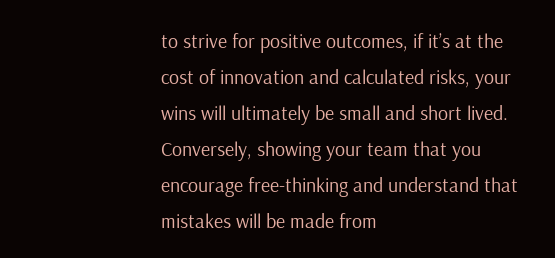to strive for positive outcomes, if it’s at the cost of innovation and calculated risks, your wins will ultimately be small and short lived. Conversely, showing your team that you encourage free-thinking and understand that mistakes will be made from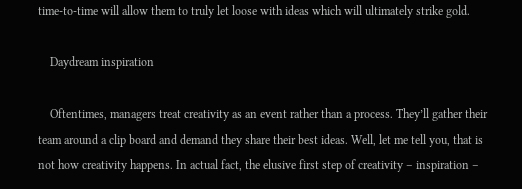time-to-time will allow them to truly let loose with ideas which will ultimately strike gold.

    Daydream inspiration

    Oftentimes, managers treat creativity as an event rather than a process. They’ll gather their team around a clip board and demand they share their best ideas. Well, let me tell you, that is not how creativity happens. In actual fact, the elusive first step of creativity – inspiration –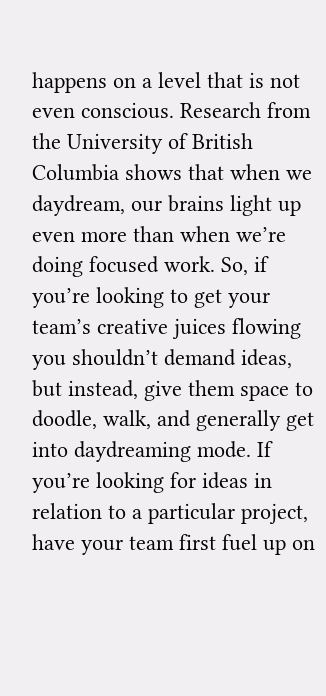happens on a level that is not even conscious. Research from the University of British Columbia shows that when we daydream, our brains light up even more than when we’re doing focused work. So, if you’re looking to get your team’s creative juices flowing you shouldn’t demand ideas, but instead, give them space to doodle, walk, and generally get into daydreaming mode. If you’re looking for ideas in relation to a particular project, have your team first fuel up on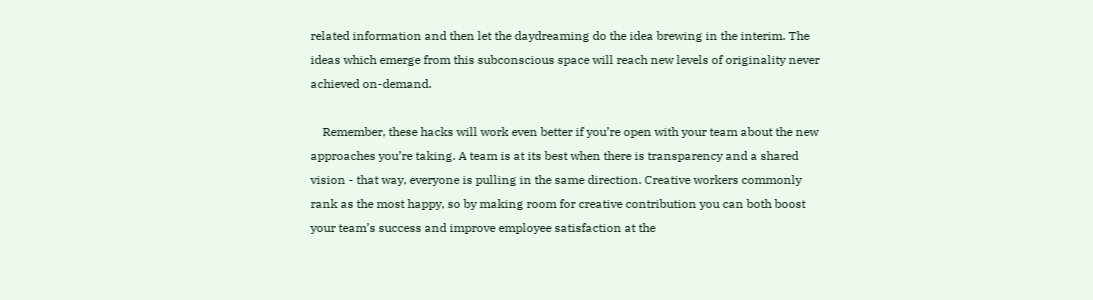related information and then let the daydreaming do the idea brewing in the interim. The ideas which emerge from this subconscious space will reach new levels of originality never achieved on-demand.

    Remember, these hacks will work even better if you’re open with your team about the new approaches you’re taking. A team is at its best when there is transparency and a shared vision - that way, everyone is pulling in the same direction. Creative workers commonly rank as the most happy, so by making room for creative contribution you can both boost your team’s success and improve employee satisfaction at the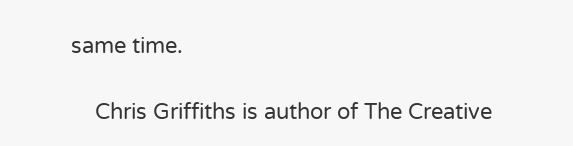same time.

    Chris Griffiths is author of The Creative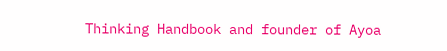Thinking Handbook and founder of Ayoa